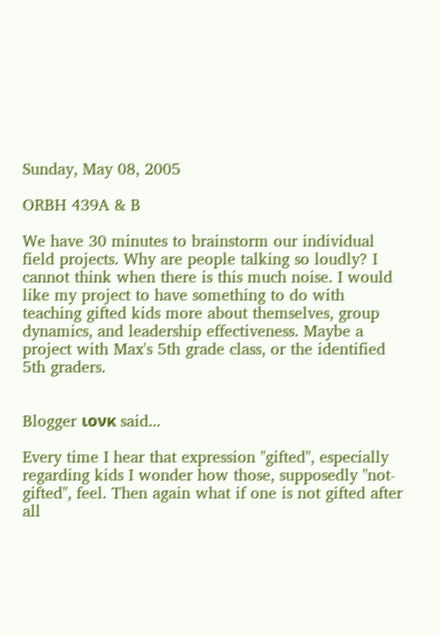Sunday, May 08, 2005

ORBH 439A & B

We have 30 minutes to brainstorm our individual field projects. Why are people talking so loudly? I cannot think when there is this much noise. I would like my project to have something to do with teaching gifted kids more about themselves, group dynamics, and leadership effectiveness. Maybe a project with Max's 5th grade class, or the identified 5th graders.


Blogger ιονκ said...

Every time I hear that expression "gifted", especially regarding kids I wonder how those, supposedly "not-gifted", feel. Then again what if one is not gifted after all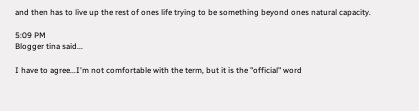and then has to live up the rest of ones life trying to be something beyond ones natural capacity.

5:09 PM
Blogger tina said...

I have to agree...I'm not comfortable with the term, but it is the "official" word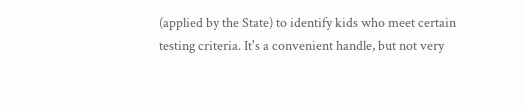(applied by the State) to identify kids who meet certain testing criteria. It's a convenient handle, but not very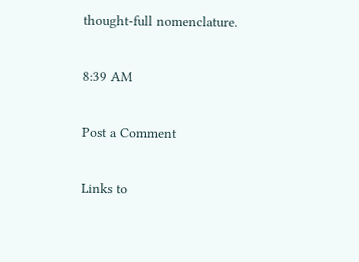thought-full nomenclature.

8:39 AM

Post a Comment

Links to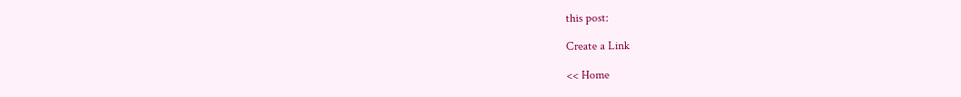this post:

Create a Link

<< Home